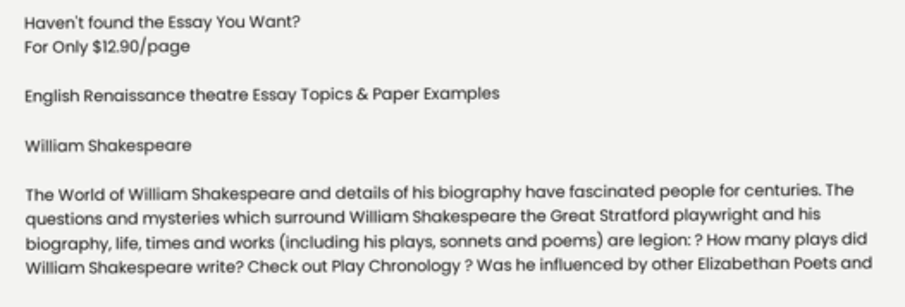Haven't found the Essay You Want?
For Only $12.90/page

English Renaissance theatre Essay Topics & Paper Examples

William Shakespeare

The World of William Shakespeare and details of his biography have fascinated people for centuries. The questions and mysteries which surround William Shakespeare the Great Stratford playwright and his biography, life, times and works (including his plays, sonnets and poems) are legion: ? How many plays did William Shakespeare write? Check out Play Chronology ? Was he influenced by other Elizabethan Poets and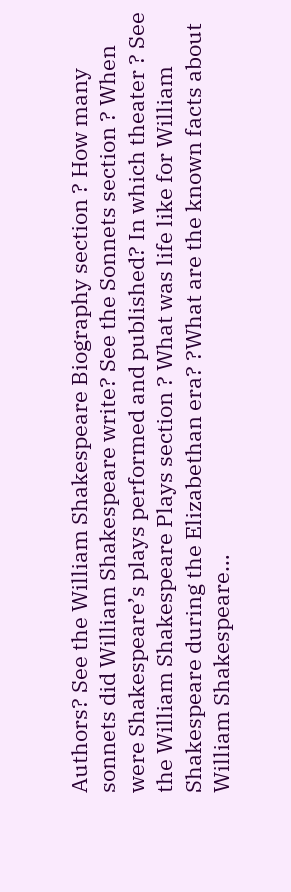Authors? See the William Shakespeare Biography section ? How many sonnets did William Shakespeare write? See the Sonnets section ? When were Shakespeare’s plays performed and published? In which theater ? See the William Shakespeare Plays section ? What was life like for William Shakespeare during the Elizabethan era? ?What are the known facts about William Shakespeare…